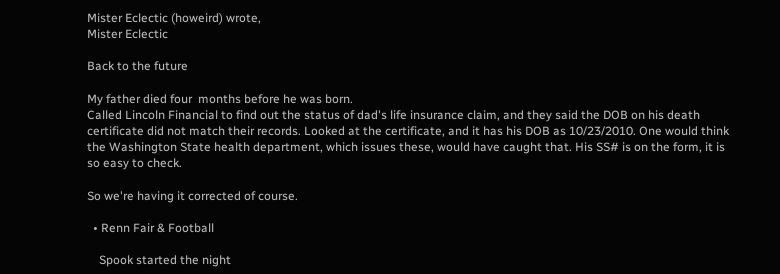Mister Eclectic (howeird) wrote,
Mister Eclectic

Back to the future

My father died four  months before he was born.
Called Lincoln Financial to find out the status of dad's life insurance claim, and they said the DOB on his death certificate did not match their records. Looked at the certificate, and it has his DOB as 10/23/2010. One would think the Washington State health department, which issues these, would have caught that. His SS# is on the form, it is so easy to check.

So we're having it corrected of course.

  • Renn Fair & Football

    Spook started the night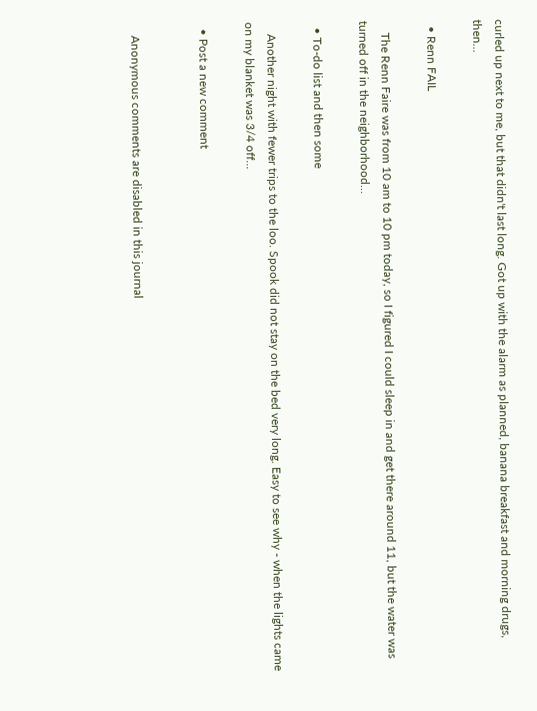curled up next to me, but that didn't last long. Got up with the alarm as planned, banana breakfast and morning drugs, then…

  • Renn FAIL

    The Renn Faire was from 10 am to 10 pm today, so I figured I could sleep in and get there around 11, but the water was turned off in the neighborhood…

  • To-do list and then some

    Another night with fewer trips to the loo. Spook did not stay on the bed very long. Easy to see why - when the lights came on my blanket was 3/4 off…

  • Post a new comment


    Anonymous comments are disabled in this journal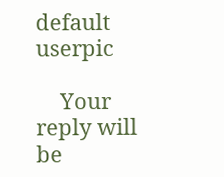default userpic

    Your reply will be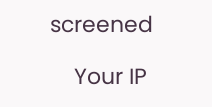screened

    Your IP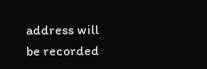address will be recorded